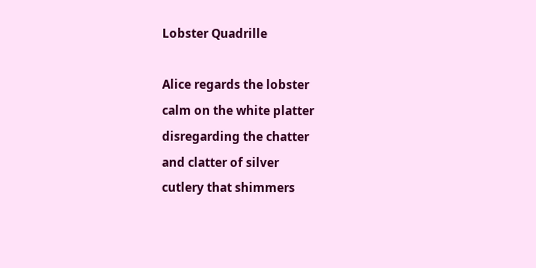Lobster Quadrille

Alice regards the lobster
calm on the white platter
disregarding the chatter
and clatter of silver
cutlery that shimmers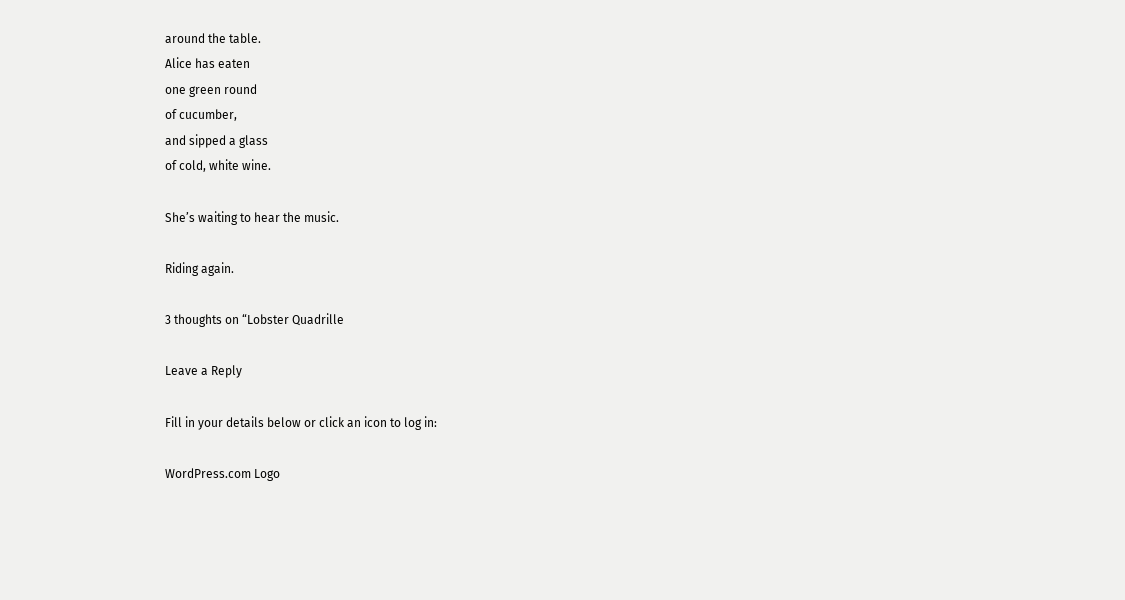around the table.
Alice has eaten
one green round
of cucumber,
and sipped a glass
of cold, white wine.

She’s waiting to hear the music.

Riding again.

3 thoughts on “Lobster Quadrille

Leave a Reply

Fill in your details below or click an icon to log in:

WordPress.com Logo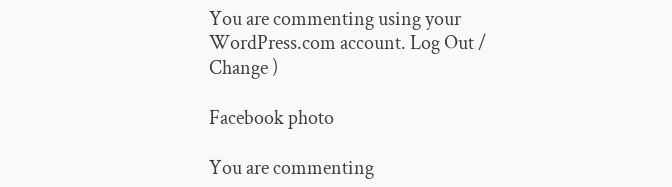You are commenting using your WordPress.com account. Log Out /  Change )

Facebook photo

You are commenting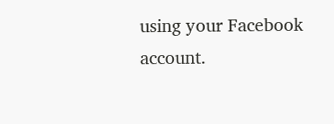using your Facebook account.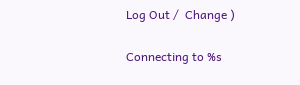Log Out /  Change )

Connecting to %s